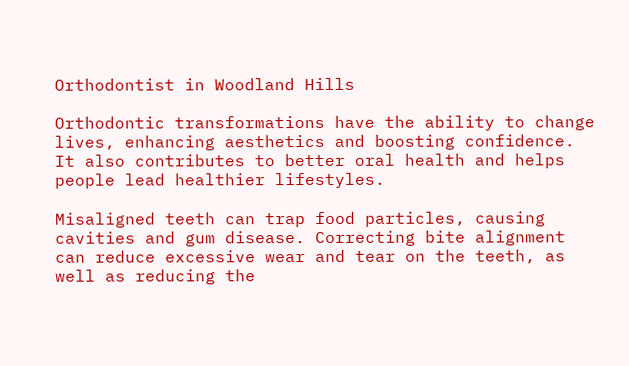Orthodontist in Woodland Hills

Orthodontic transformations have the ability to change lives, enhancing aesthetics and boosting confidence. It also contributes to better oral health and helps people lead healthier lifestyles.

Misaligned teeth can trap food particles, causing cavities and gum disease. Correcting bite alignment can reduce excessive wear and tear on the teeth, as well as reducing the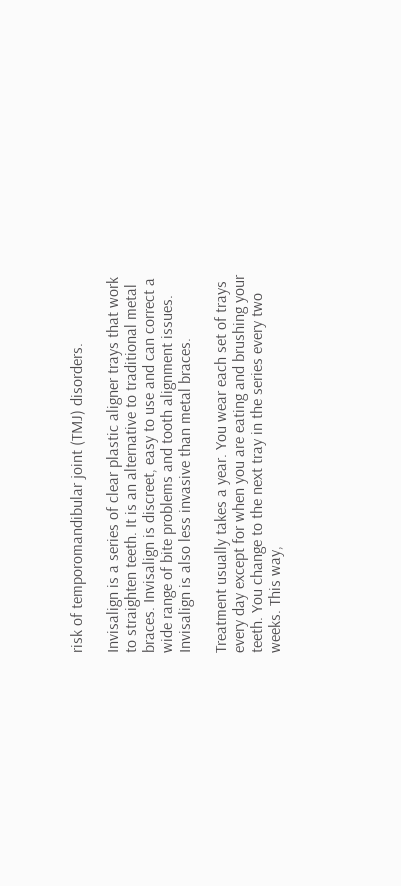risk of temporomandibular joint (TMJ) disorders.

Invisalign is a series of clear plastic aligner trays that work to straighten teeth. It is an alternative to traditional metal braces. Invisalign is discreet, easy to use and can correct a wide range of bite problems and tooth alignment issues. Invisalign is also less invasive than metal braces.

Treatment usually takes a year. You wear each set of trays every day except for when you are eating and brushing your teeth. You change to the next tray in the series every two weeks. This way,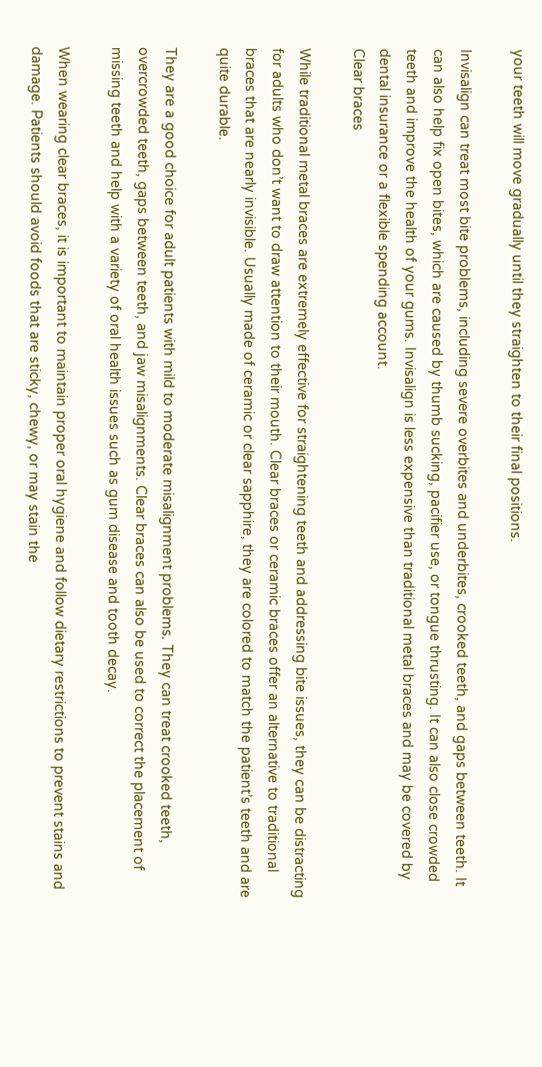your teeth will move gradually until they straighten to their final positions.

Invisalign can treat most bite problems, including severe overbites and underbites, crooked teeth, and gaps between teeth. It can also help fix open bites, which are caused by thumb sucking, pacifier use, or tongue thrusting. It can also close crowded teeth and improve the health of your gums. Invisalign is less expensive than traditional metal braces and may be covered by dental insurance or a flexible spending account.
Clear braces

While traditional metal braces are extremely effective for straightening teeth and addressing bite issues, they can be distracting for adults who don’t want to draw attention to their mouth. Clear braces or ceramic braces offer an alternative to traditional braces that are nearly invisible. Usually made of ceramic or clear sapphire, they are colored to match the patient’s teeth and are quite durable.

They are a good choice for adult patients with mild to moderate misalignment problems. They can treat crooked teeth, overcrowded teeth, gaps between teeth, and jaw misalignments. Clear braces can also be used to correct the placement of missing teeth and help with a variety of oral health issues such as gum disease and tooth decay.

When wearing clear braces, it is important to maintain proper oral hygiene and follow dietary restrictions to prevent stains and damage. Patients should avoid foods that are sticky, chewy, or may stain the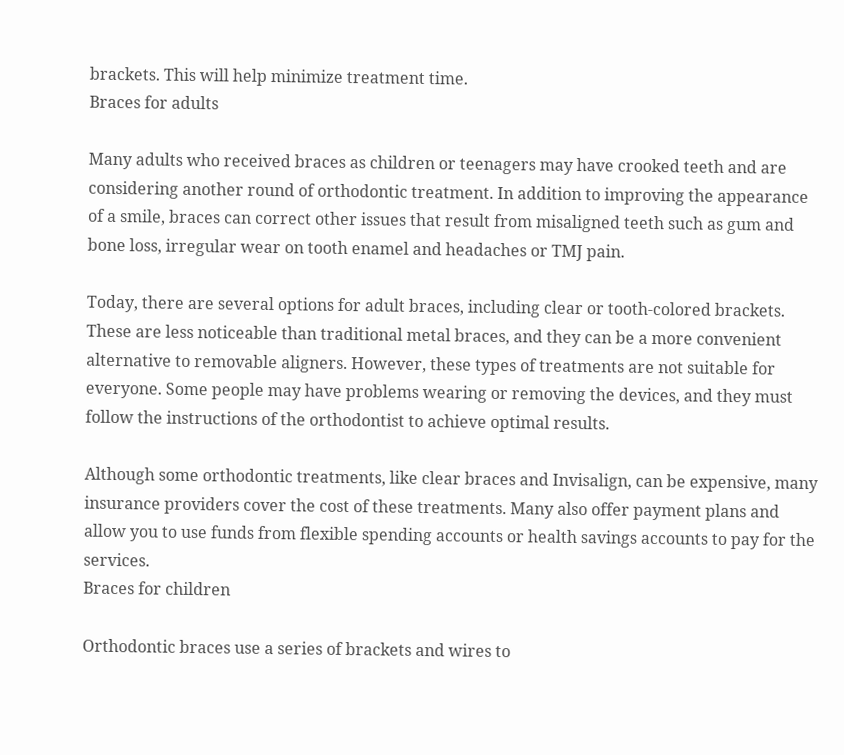brackets. This will help minimize treatment time.
Braces for adults

Many adults who received braces as children or teenagers may have crooked teeth and are considering another round of orthodontic treatment. In addition to improving the appearance of a smile, braces can correct other issues that result from misaligned teeth such as gum and bone loss, irregular wear on tooth enamel and headaches or TMJ pain.

Today, there are several options for adult braces, including clear or tooth-colored brackets. These are less noticeable than traditional metal braces, and they can be a more convenient alternative to removable aligners. However, these types of treatments are not suitable for everyone. Some people may have problems wearing or removing the devices, and they must follow the instructions of the orthodontist to achieve optimal results.

Although some orthodontic treatments, like clear braces and Invisalign, can be expensive, many insurance providers cover the cost of these treatments. Many also offer payment plans and allow you to use funds from flexible spending accounts or health savings accounts to pay for the services.
Braces for children

Orthodontic braces use a series of brackets and wires to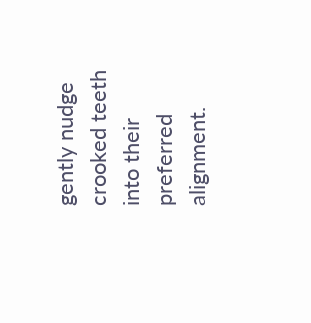gently nudge crooked teeth into their preferred alignment.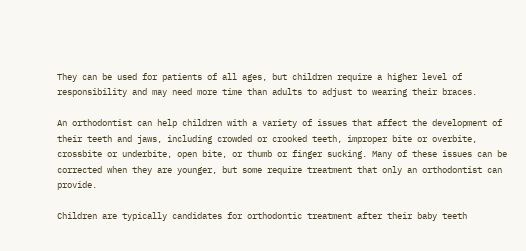They can be used for patients of all ages, but children require a higher level of responsibility and may need more time than adults to adjust to wearing their braces.

An orthodontist can help children with a variety of issues that affect the development of their teeth and jaws, including crowded or crooked teeth, improper bite or overbite, crossbite or underbite, open bite, or thumb or finger sucking. Many of these issues can be corrected when they are younger, but some require treatment that only an orthodontist can provide.

Children are typically candidates for orthodontic treatment after their baby teeth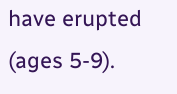have erupted (ages 5-9).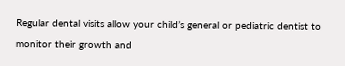Regular dental visits allow your child’s general or pediatric dentist to monitor their growth and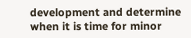development and determine when it is time for minor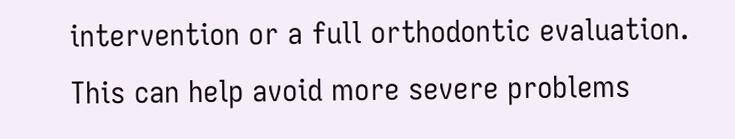intervention or a full orthodontic evaluation. This can help avoid more severe problems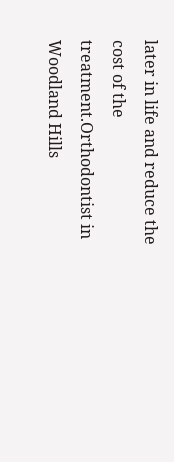later in life and reduce the cost of the treatment.Orthodontist in Woodland Hills